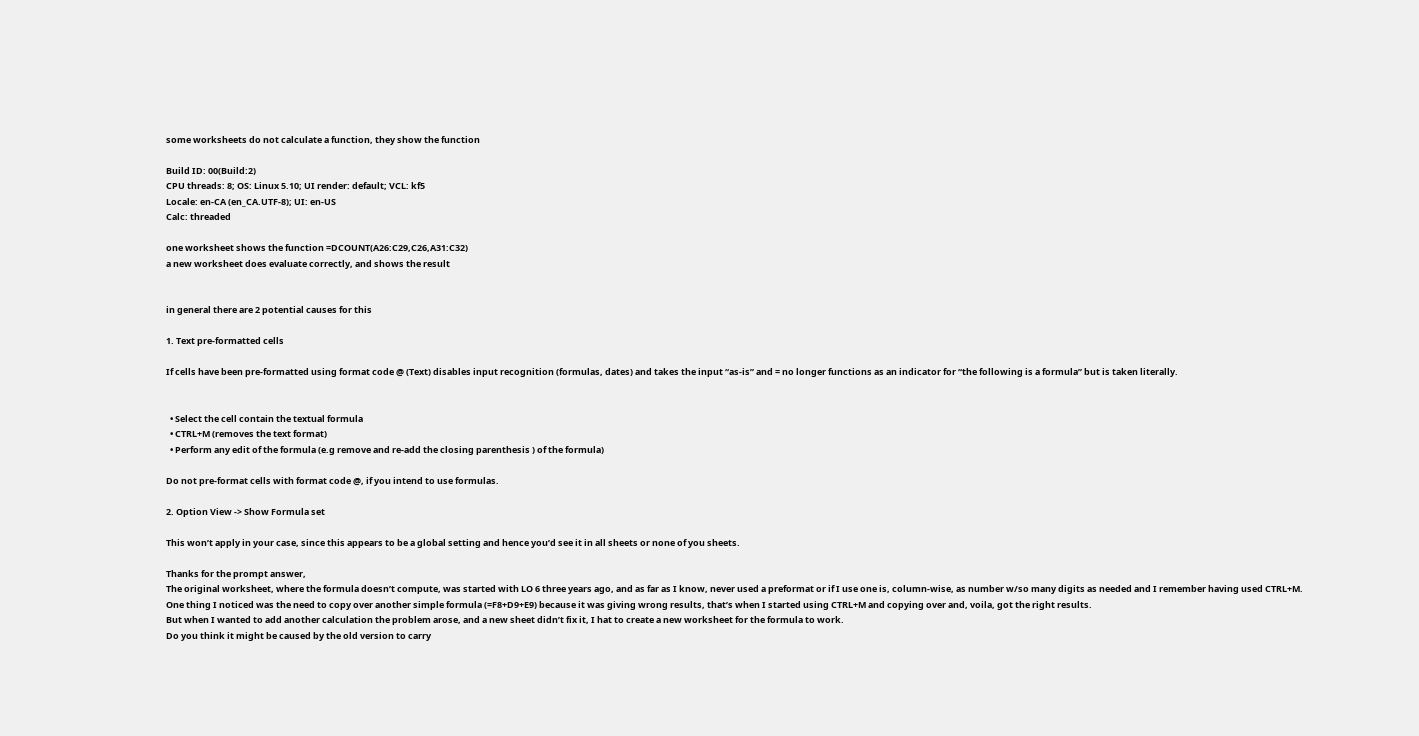some worksheets do not calculate a function, they show the function

Build ID: 00(Build:2)
CPU threads: 8; OS: Linux 5.10; UI render: default; VCL: kf5
Locale: en-CA (en_CA.UTF-8); UI: en-US
Calc: threaded

one worksheet shows the function =DCOUNT(A26:C29,C26,A31:C32)
a new worksheet does evaluate correctly, and shows the result


in general there are 2 potential causes for this

1. Text pre-formatted cells

If cells have been pre-formatted using format code @ (Text) disables input recognition (formulas, dates) and takes the input “as-is” and = no longer functions as an indicator for “the following is a formula” but is taken literally.


  • Select the cell contain the textual formula
  • CTRL+M (removes the text format)
  • Perform any edit of the formula (e.g remove and re-add the closing parenthesis ) of the formula)

Do not pre-format cells with format code @, if you intend to use formulas.

2. Option View -> Show Formula set

This won’t apply in your case, since this appears to be a global setting and hence you’d see it in all sheets or none of you sheets.

Thanks for the prompt answer,
The original worksheet, where the formula doesn’t compute, was started with LO 6 three years ago, and as far as I know, never used a preformat or if I use one is, column-wise, as number w/so many digits as needed and I remember having used CTRL+M.
One thing I noticed was the need to copy over another simple formula (=F8+D9+E9) because it was giving wrong results, that’s when I started using CTRL+M and copying over and, voila, got the right results.
But when I wanted to add another calculation the problem arose, and a new sheet didn’t fix it, I hat to create a new worksheet for the formula to work.
Do you think it might be caused by the old version to carry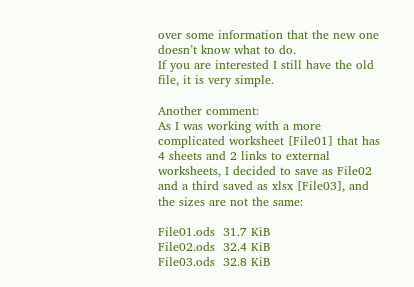over some information that the new one doesn’t know what to do.
If you are interested I still have the old file, it is very simple.

Another comment:
As I was working with a more complicated worksheet [File01] that has 4 sheets and 2 links to external worksheets, I decided to save as File02 and a third saved as xlsx [File03], and the sizes are not the same:

File01.ods  31.7 KiB
File02.ods  32.4 KiB
File03.ods  32.8 KiB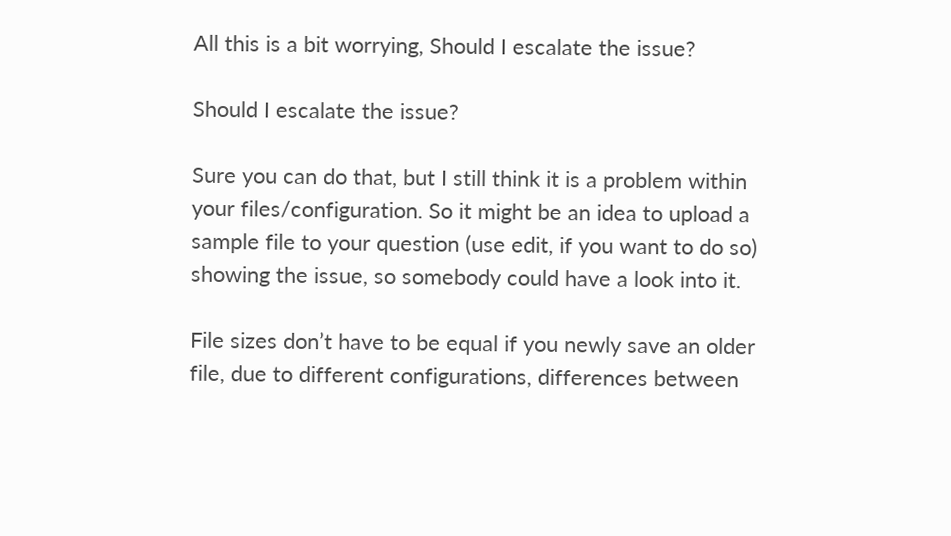All this is a bit worrying, Should I escalate the issue?

Should I escalate the issue?

Sure you can do that, but I still think it is a problem within your files/configuration. So it might be an idea to upload a sample file to your question (use edit, if you want to do so) showing the issue, so somebody could have a look into it.

File sizes don’t have to be equal if you newly save an older file, due to different configurations, differences between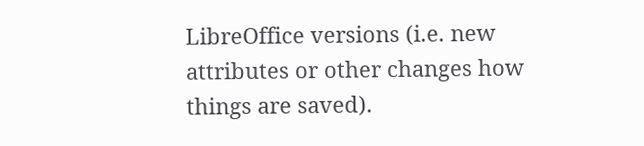LibreOffice versions (i.e. new attributes or other changes how things are saved).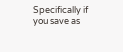Specifically if you save as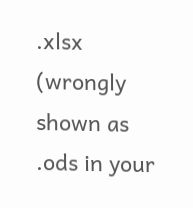.xlsx (wrongly shown as .ods in your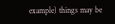example) things may be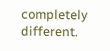completely different.